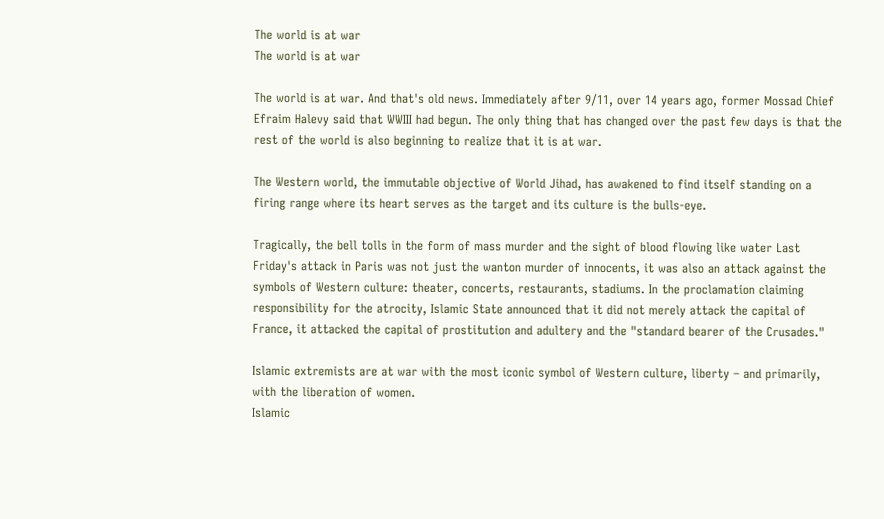The world is at war
The world is at war

The world is at war. And that's old news. Immediately after 9/11, over 14 years ago, former Mossad Chief Efraim Halevy said that WWIII had begun. The only thing that has changed over the past few days is that the rest of the world is also beginning to realize that it is at war.

The Western world, the immutable objective of World Jihad, has awakened to find itself standing on a firing range where its heart serves as the target and its culture is the bulls-eye.

Tragically, the bell tolls in the form of mass murder and the sight of blood flowing like water Last Friday's attack in Paris was not just the wanton murder of innocents, it was also an attack against the symbols of Western culture: theater, concerts, restaurants, stadiums. In the proclamation claiming responsibility for the atrocity, Islamic State announced that it did not merely attack the capital of France, it attacked the capital of prostitution and adultery and the "standard bearer of the Crusades."

Islamic extremists are at war with the most iconic symbol of Western culture, liberty – and primarily, with the liberation of women.
Islamic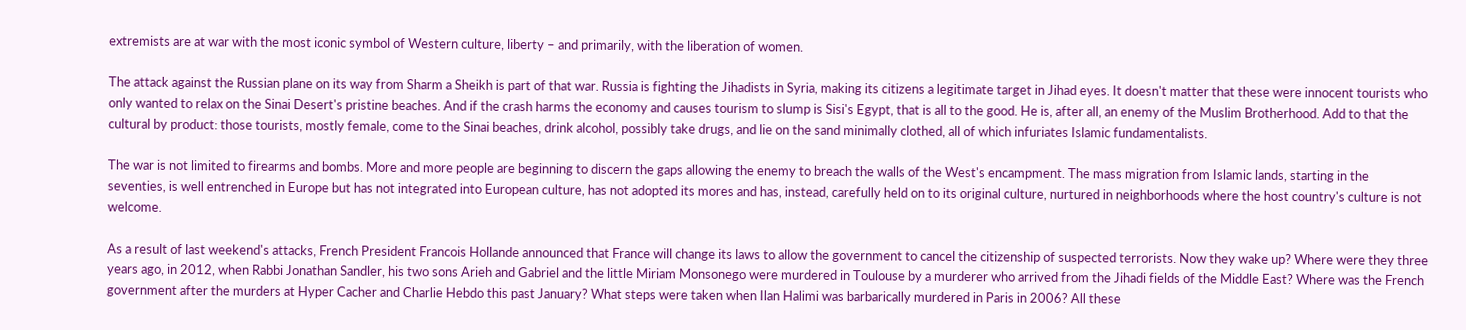extremists are at war with the most iconic symbol of Western culture, liberty – and primarily, with the liberation of women.

The attack against the Russian plane on its way from Sharm a Sheikh is part of that war. Russia is fighting the Jihadists in Syria, making its citizens a legitimate target in Jihad eyes. It doesn't matter that these were innocent tourists who only wanted to relax on the Sinai Desert's pristine beaches. And if the crash harms the economy and causes tourism to slump is Sisi's Egypt, that is all to the good. He is, after all, an enemy of the Muslim Brotherhood. Add to that the cultural by product: those tourists, mostly female, come to the Sinai beaches, drink alcohol, possibly take drugs, and lie on the sand minimally clothed, all of which infuriates Islamic fundamentalists.

The war is not limited to firearms and bombs. More and more people are beginning to discern the gaps allowing the enemy to breach the walls of the West's encampment. The mass migration from Islamic lands, starting in the seventies, is well entrenched in Europe but has not integrated into European culture, has not adopted its mores and has, instead, carefully held on to its original culture, nurtured in neighborhoods where the host country's culture is not welcome.

As a result of last weekend's attacks, French President Francois Hollande announced that France will change its laws to allow the government to cancel the citizenship of suspected terrorists. Now they wake up? Where were they three years ago, in 2012, when Rabbi Jonathan Sandler, his two sons Arieh and Gabriel and the little Miriam Monsonego were murdered in Toulouse by a murderer who arrived from the Jihadi fields of the Middle East? Where was the French government after the murders at Hyper Cacher and Charlie Hebdo this past January? What steps were taken when Ilan Halimi was barbarically murdered in Paris in 2006? All these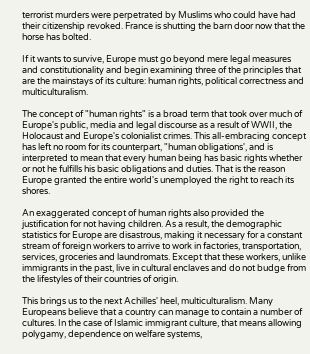terrorist murders were perpetrated by Muslims who could have had their citizenship revoked. France is shutting the barn door now that the horse has bolted.

If it wants to survive, Europe must go beyond mere legal measures and constitutionality and begin examining three of the principles that are the mainstays of its culture: human rights, political correctness and multiculturalism.

The concept of "human rights" is a broad term that took over much of Europe's public, media and legal discourse as a result of WWII, the Holocaust and Europe's colonialist crimes. This all-embracing concept has left no room for its counterpart, "human obligations', and is interpreted to mean that every human being has basic rights whether or not he fulfills his basic obligations and duties. That is the reason Europe granted the entire world's unemployed the right to reach its shores.

An exaggerated concept of human rights also provided the justification for not having children. As a result, the demographic statistics for Europe are disastrous, making it necessary for a constant stream of foreign workers to arrive to work in factories, transportation, services, groceries and laundromats. Except that these workers, unlike immigrants in the past, live in cultural enclaves and do not budge from the lifestyles of their countries of origin.

This brings us to the next Achilles' heel, multiculturalism. Many Europeans believe that a country can manage to contain a number of cultures. In the case of Islamic immigrant culture, that means allowing polygamy, dependence on welfare systems,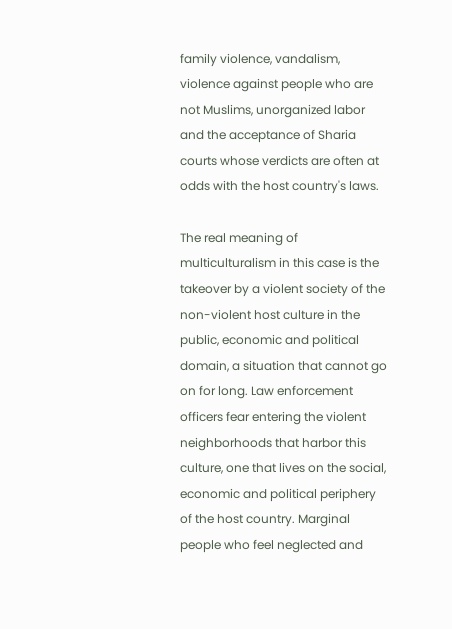family violence, vandalism, violence against people who are not Muslims, unorganized labor and the acceptance of Sharia courts whose verdicts are often at odds with the host country's laws.

The real meaning of multiculturalism in this case is the takeover by a violent society of the non-violent host culture in the public, economic and political domain, a situation that cannot go on for long. Law enforcement officers fear entering the violent neighborhoods that harbor this culture, one that lives on the social, economic and political periphery of the host country. Marginal people who feel neglected and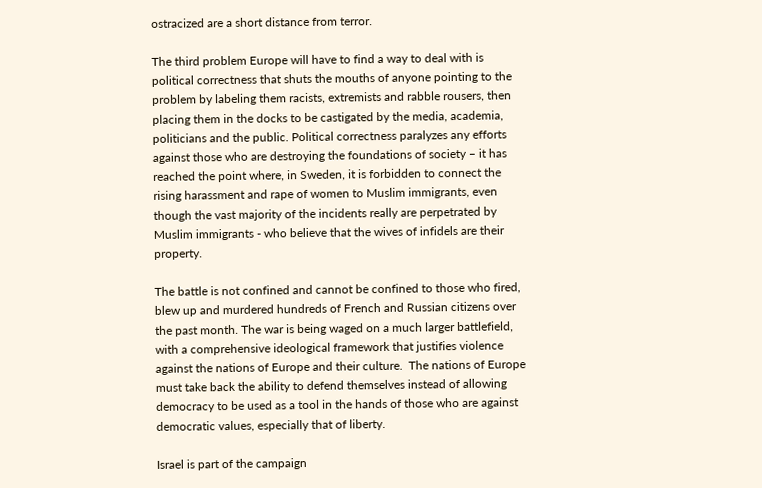ostracized are a short distance from terror.

The third problem Europe will have to find a way to deal with is political correctness that shuts the mouths of anyone pointing to the problem by labeling them racists, extremists and rabble rousers, then placing them in the docks to be castigated by the media, academia, politicians and the public. Political correctness paralyzes any efforts against those who are destroying the foundations of society – it has reached the point where, in Sweden, it is forbidden to connect the rising harassment and rape of women to Muslim immigrants, even though the vast majority of the incidents really are perpetrated by Muslim immigrants - who believe that the wives of infidels are their property.

The battle is not confined and cannot be confined to those who fired, blew up and murdered hundreds of French and Russian citizens over the past month. The war is being waged on a much larger battlefield, with a comprehensive ideological framework that justifies violence against the nations of Europe and their culture.  The nations of Europe must take back the ability to defend themselves instead of allowing democracy to be used as a tool in the hands of those who are against democratic values, especially that of liberty.

Israel is part of the campaign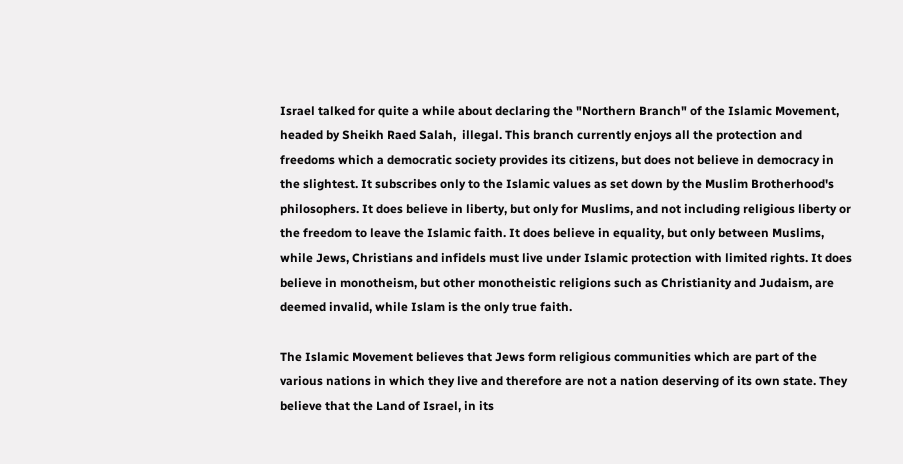Israel talked for quite a while about declaring the "Northern Branch" of the Islamic Movement, headed by Sheikh Raed Salah,  illegal. This branch currently enjoys all the protection and freedoms which a democratic society provides its citizens, but does not believe in democracy in the slightest. It subscribes only to the Islamic values as set down by the Muslim Brotherhood's philosophers. It does believe in liberty, but only for Muslims, and not including religious liberty or the freedom to leave the Islamic faith. It does believe in equality, but only between Muslims, while Jews, Christians and infidels must live under Islamic protection with limited rights. It does believe in monotheism, but other monotheistic religions such as Christianity and Judaism, are deemed invalid, while Islam is the only true faith.

The Islamic Movement believes that Jews form religious communities which are part of the various nations in which they live and therefore are not a nation deserving of its own state. They believe that the Land of Israel, in its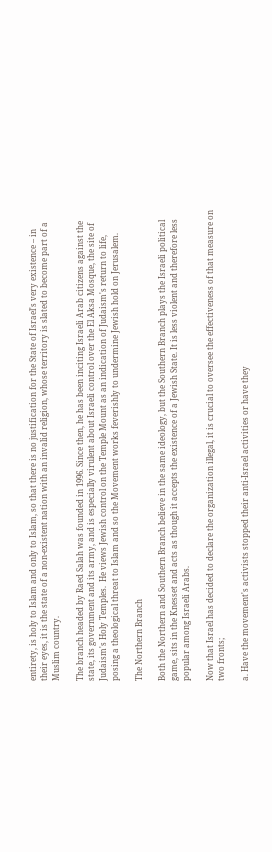entirety, is holy to Islam and only to Islam, so that there is no justification for the State of Israel's very existence – in their eyes, it is the state of a non-existent nation with an invalid religion, whose territory is slated to become part of a Muslim country.

The branch headed by Raed Salah was founded in 1996. Since then, he has been inciting Israeli Arab citizens against the state, its government and its army, and is especially virulent about Israeli control over the El Aksa Mosque, the site of Judaism's Holy Temples.  He views Jewish control on the Temple Mount as an indication of Judaism's return to life, posing a theological threat to Islam and so the Movement works feverishly to undermine Jewish hold on Jerusalem.

The Northern Branch

Both the Northern and Southern Branch believe in the same ideology, but the Southern Branch plays the Israeli political game, sits in the Knesset and acts as though it accepts the existence of a Jewish State. It is less violent and therefore less popular among Israeli Arabs.

Now that Israel has decided to declare the organization illegal, it is crucial to oversee the effectiveness of that measure on two fronts;

a. Have the movement's activists stopped their anti-Israel activities or have they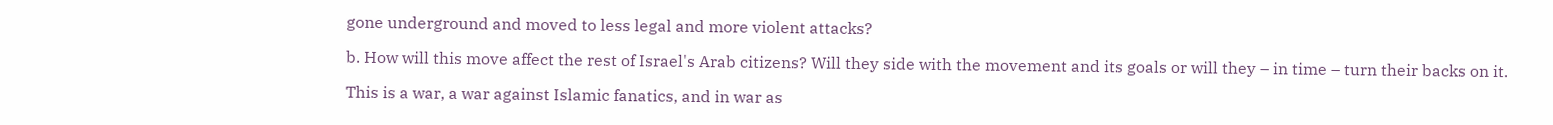gone underground and moved to less legal and more violent attacks?

b. How will this move affect the rest of Israel's Arab citizens? Will they side with the movement and its goals or will they – in time – turn their backs on it.

This is a war, a war against Islamic fanatics, and in war as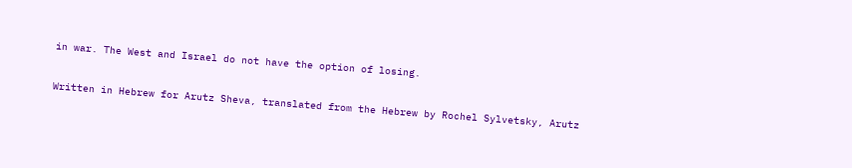in war. The West and Israel do not have the option of losing.

Written in Hebrew for Arutz Sheva, translated from the Hebrew by Rochel Sylvetsky, Arutz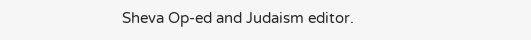Sheva Op-ed and Judaism editor.